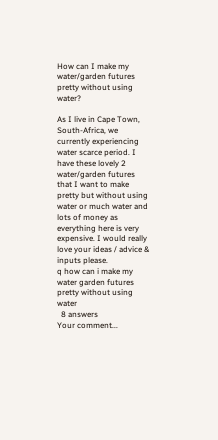How can I make my water/garden futures pretty without using water?

As I live in Cape Town, South-Africa, we currently experiencing water scarce period. I have these lovely 2 water/garden futures that I want to make pretty but without using water or much water and lots of money as everything here is very expensive. I would really love your ideas / advice & inputs please.
q how can i make my water garden futures pretty without using water
  8 answers
Your comment...